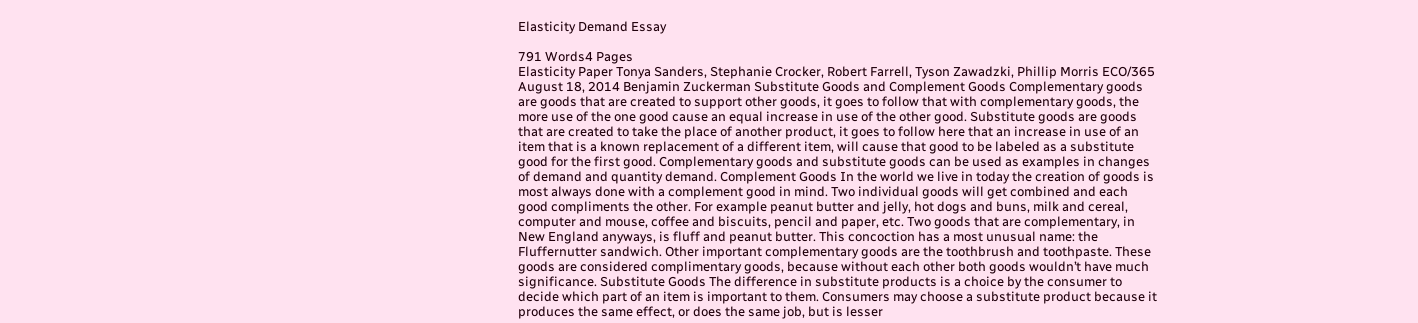Elasticity Demand Essay

791 Words4 Pages
Elasticity Paper Tonya Sanders, Stephanie Crocker, Robert Farrell, Tyson Zawadzki, Phillip Morris ECO/365 August 18, 2014 Benjamin Zuckerman Substitute Goods and Complement Goods Complementary goods are goods that are created to support other goods, it goes to follow that with complementary goods, the more use of the one good cause an equal increase in use of the other good. Substitute goods are goods that are created to take the place of another product, it goes to follow here that an increase in use of an item that is a known replacement of a different item, will cause that good to be labeled as a substitute good for the first good. Complementary goods and substitute goods can be used as examples in changes of demand and quantity demand. Complement Goods In the world we live in today the creation of goods is most always done with a complement good in mind. Two individual goods will get combined and each good compliments the other. For example peanut butter and jelly, hot dogs and buns, milk and cereal, computer and mouse, coffee and biscuits, pencil and paper, etc. Two goods that are complementary, in New England anyways, is fluff and peanut butter. This concoction has a most unusual name: the Fluffernutter sandwich. Other important complementary goods are the toothbrush and toothpaste. These goods are considered complimentary goods, because without each other both goods wouldn’t have much significance. Substitute Goods The difference in substitute products is a choice by the consumer to decide which part of an item is important to them. Consumers may choose a substitute product because it produces the same effect, or does the same job, but is lesser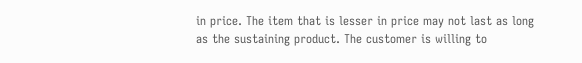in price. The item that is lesser in price may not last as long as the sustaining product. The customer is willing to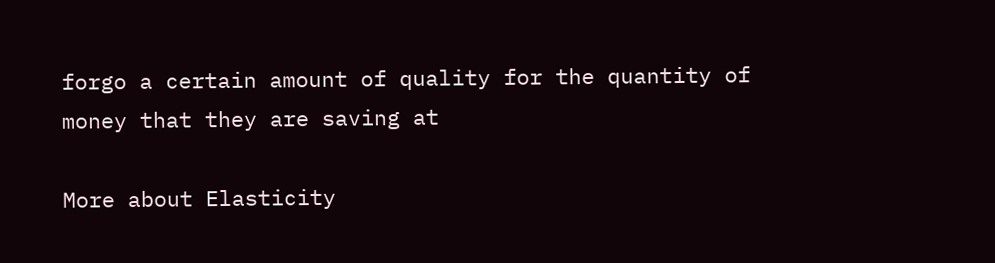forgo a certain amount of quality for the quantity of money that they are saving at

More about Elasticity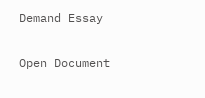Demand Essay

Open Document